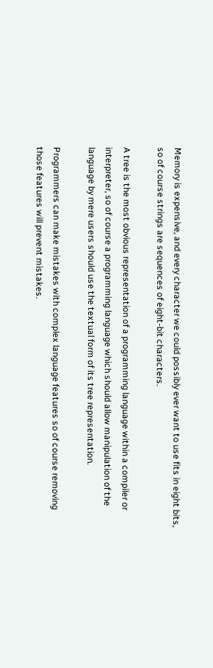Memory is expensive, and every character we could possibly ever want to use fits in eight bits, so of course strings are sequences of eight-bit characters.

A tree is the most obvious representation of a programming language within a compiler or interpreter, so of course a programming language which should allow manipulation of the language by mere users should use the textual form of its tree representation.

Programmers can make mistakes with complex language features so of course removing those features will prevent mistakes.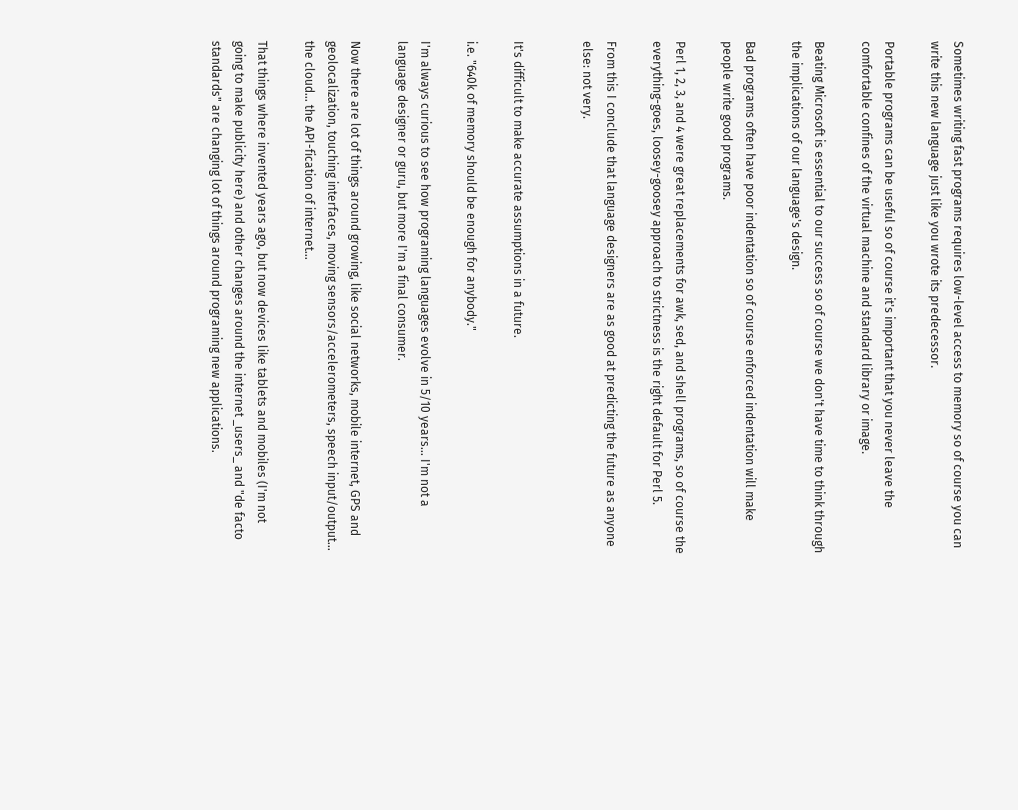Sometimes writing fast programs requires low-level access to memory so of course you can write this new language just like you wrote its predecessor.

Portable programs can be useful so of course it's important that you never leave the comfortable confines of the virtual machine and standard library or image.

Beating Microsoft is essential to our success so of course we don't have time to think through the implications of our language's design.

Bad programs often have poor indentation so of course enforced indentation will make people write good programs.

Perl 1, 2, 3, and 4 were great replacements for awk, sed, and shell programs, so of course the everything-goes, loosey-goosey approach to strictness is the right default for Perl 5.

From this I conclude that language designers are as good at predicting the future as anyone else: not very.


It's difficult to make accurate assumptions in a future.

i.e. "640k of memory should be enough for anybody."

I'm always curious to see how programing languages evolve in 5/10 years... I'm not a language designer or guru, but more I'm a final consumer.

Now there are lot of things around growing, like social networks, mobile internet, GPS and geolocalization, touching interfaces, moving sensors/accelerometers, speech input/output... the cloud... the API-fication of internet...

That things where invented years ago, but now devices like tablets and mobiles (I'm not going to make publicity here) and other changes around the internet _users_ and "de facto standards" are changing lot of things around programing new applications.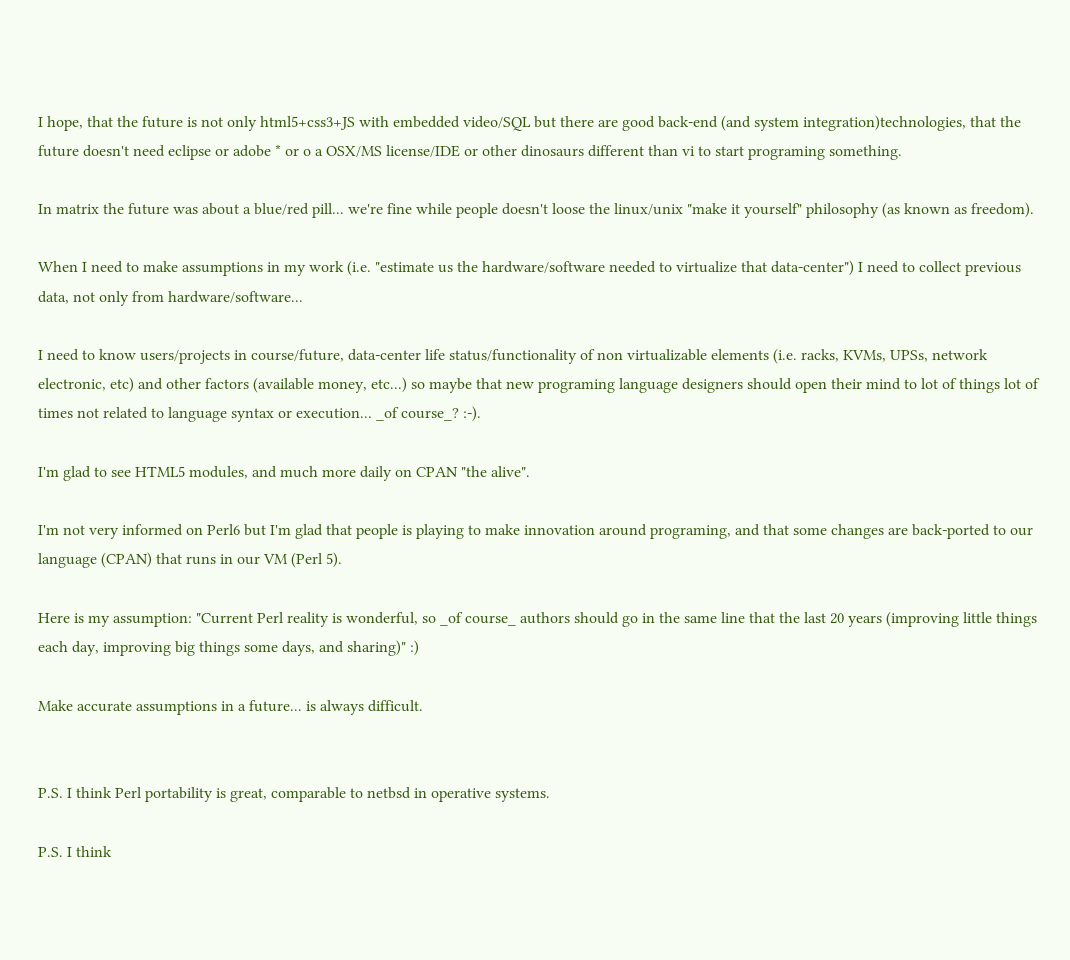I hope, that the future is not only html5+css3+JS with embedded video/SQL but there are good back-end (and system integration)technologies, that the future doesn't need eclipse or adobe * or o a OSX/MS license/IDE or other dinosaurs different than vi to start programing something.

In matrix the future was about a blue/red pill... we're fine while people doesn't loose the linux/unix "make it yourself" philosophy (as known as freedom).

When I need to make assumptions in my work (i.e. "estimate us the hardware/software needed to virtualize that data-center") I need to collect previous data, not only from hardware/software...

I need to know users/projects in course/future, data-center life status/functionality of non virtualizable elements (i.e. racks, KVMs, UPSs, network electronic, etc) and other factors (available money, etc...) so maybe that new programing language designers should open their mind to lot of things lot of times not related to language syntax or execution... _of course_? :-).

I'm glad to see HTML5 modules, and much more daily on CPAN "the alive".

I'm not very informed on Perl6 but I'm glad that people is playing to make innovation around programing, and that some changes are back-ported to our language (CPAN) that runs in our VM (Perl 5).

Here is my assumption: "Current Perl reality is wonderful, so _of course_ authors should go in the same line that the last 20 years (improving little things each day, improving big things some days, and sharing)" :)

Make accurate assumptions in a future... is always difficult.


P.S. I think Perl portability is great, comparable to netbsd in operative systems.

P.S. I think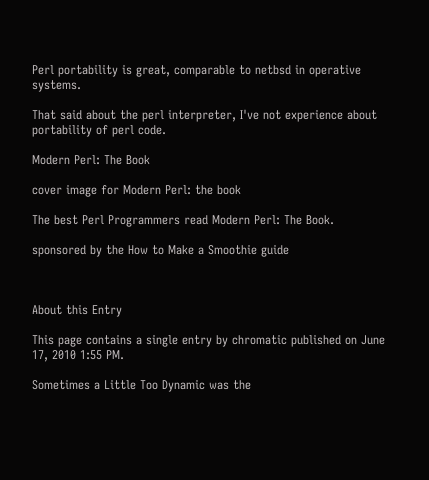Perl portability is great, comparable to netbsd in operative systems.

That said about the perl interpreter, I've not experience about portability of perl code.

Modern Perl: The Book

cover image for Modern Perl: the book

The best Perl Programmers read Modern Perl: The Book.

sponsored by the How to Make a Smoothie guide



About this Entry

This page contains a single entry by chromatic published on June 17, 2010 1:55 PM.

Sometimes a Little Too Dynamic was the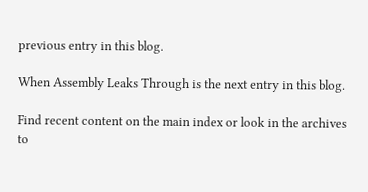previous entry in this blog.

When Assembly Leaks Through is the next entry in this blog.

Find recent content on the main index or look in the archives to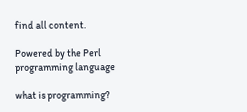find all content.

Powered by the Perl programming language

what is programming?